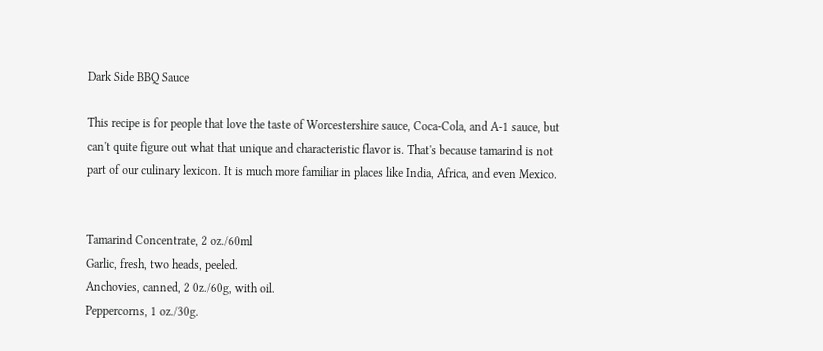Dark Side BBQ Sauce

This recipe is for people that love the taste of Worcestershire sauce, Coca-Cola, and A-1 sauce, but can't quite figure out what that unique and characteristic flavor is. That's because tamarind is not part of our culinary lexicon. It is much more familiar in places like India, Africa, and even Mexico.


Tamarind Concentrate, 2 oz./60ml
Garlic, fresh, two heads, peeled.
Anchovies, canned, 2 0z./60g, with oil.
Peppercorns, 1 oz./30g.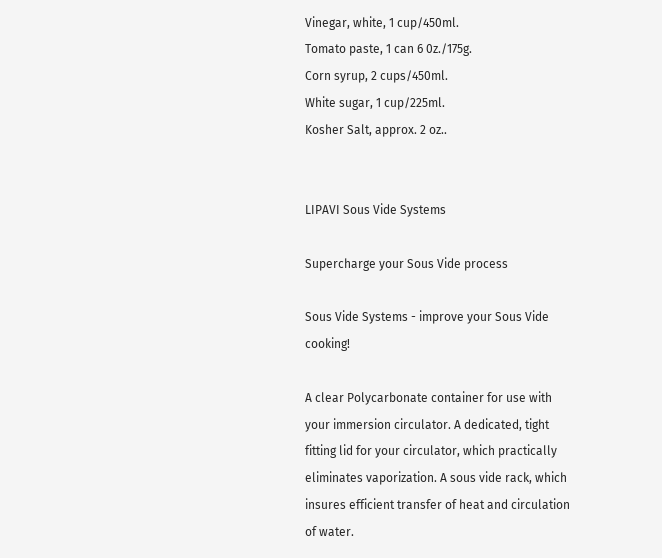Vinegar, white, 1 cup/450ml.
Tomato paste, 1 can 6 0z./175g.
Corn syrup, 2 cups/450ml.
White sugar, 1 cup/225ml.
Kosher Salt, approx. 2 oz..


LIPAVI Sous Vide Systems

Supercharge your Sous Vide process

Sous Vide Systems - improve your Sous Vide cooking!

A clear Polycarbonate container for use with your immersion circulator. A dedicated, tight fitting lid for your circulator, which practically eliminates vaporization. A sous vide rack, which insures efficient transfer of heat and circulation of water.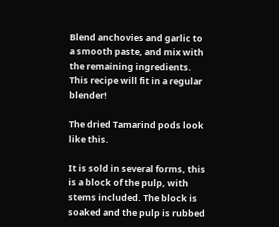Blend anchovies and garlic to a smooth paste, and mix with the remaining ingredients. This recipe will fit in a regular blender!

The dried Tamarind pods look like this.

It is sold in several forms, this is a block of the pulp, with stems included. The block is soaked and the pulp is rubbed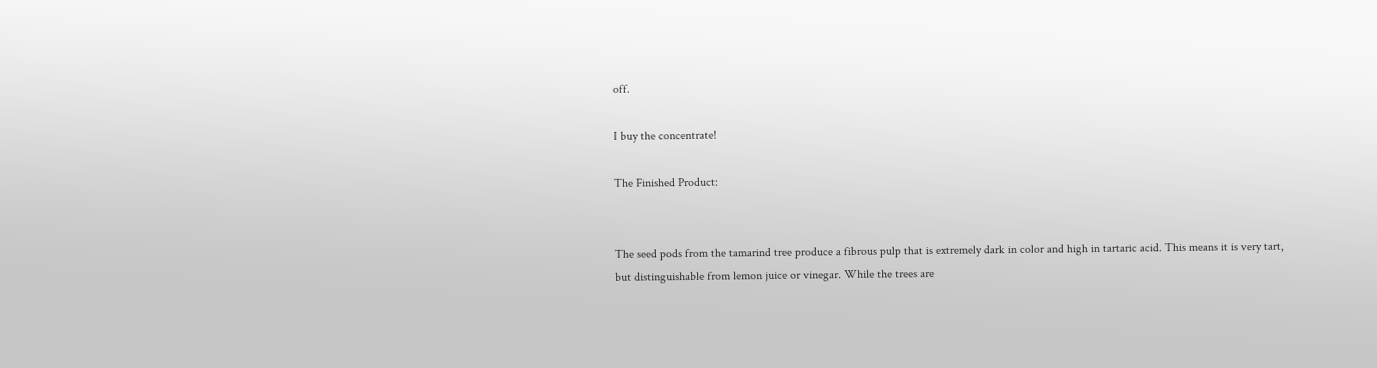off.

I buy the concentrate!

The Finished Product:


The seed pods from the tamarind tree produce a fibrous pulp that is extremely dark in color and high in tartaric acid. This means it is very tart, but distinguishable from lemon juice or vinegar. While the trees are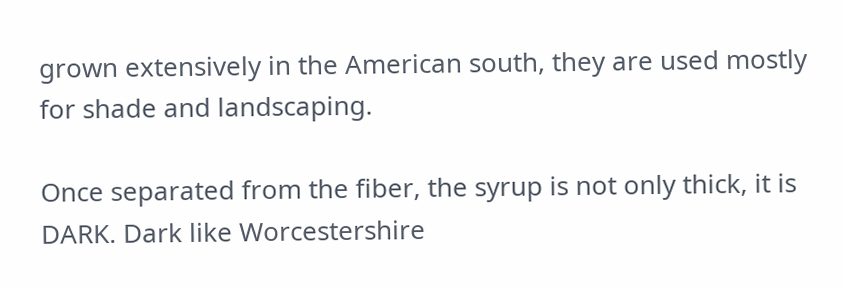grown extensively in the American south, they are used mostly for shade and landscaping.

Once separated from the fiber, the syrup is not only thick, it is DARK. Dark like Worcestershire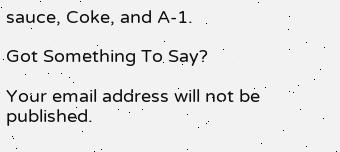sauce, Coke, and A-1.

Got Something To Say?

Your email address will not be published.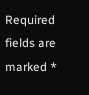Required fields are marked *